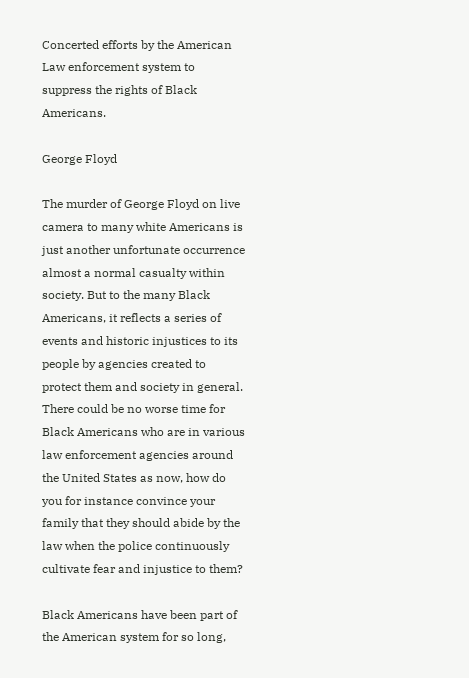Concerted efforts by the American Law enforcement system to suppress the rights of Black Americans.

George Floyd

The murder of George Floyd on live camera to many white Americans is just another unfortunate occurrence almost a normal casualty within society. But to the many Black Americans, it reflects a series of events and historic injustices to its people by agencies created to protect them and society in general.  There could be no worse time for Black Americans who are in various law enforcement agencies around the United States as now, how do you for instance convince your family that they should abide by the law when the police continuously cultivate fear and injustice to them?

Black Americans have been part of the American system for so long,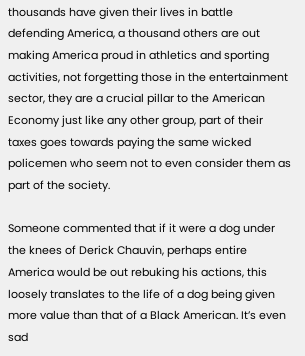thousands have given their lives in battle defending America, a thousand others are out making America proud in athletics and sporting activities, not forgetting those in the entertainment sector, they are a crucial pillar to the American Economy just like any other group, part of their taxes goes towards paying the same wicked policemen who seem not to even consider them as part of the society.

Someone commented that if it were a dog under the knees of Derick Chauvin, perhaps entire America would be out rebuking his actions, this loosely translates to the life of a dog being given more value than that of a Black American. It’s even sad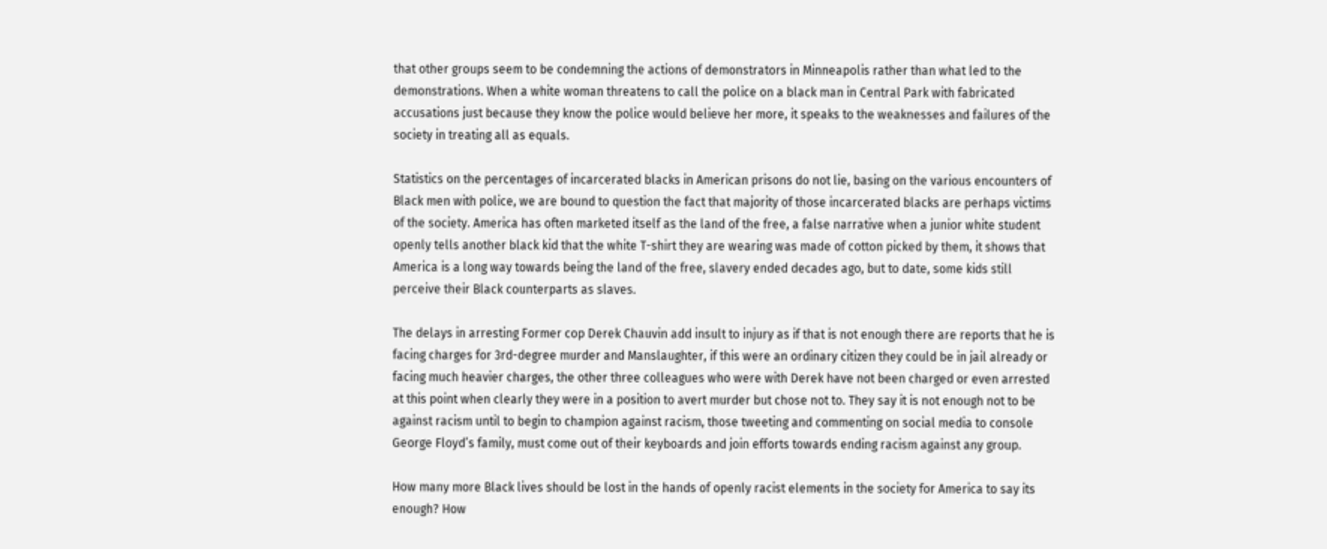that other groups seem to be condemning the actions of demonstrators in Minneapolis rather than what led to the demonstrations. When a white woman threatens to call the police on a black man in Central Park with fabricated accusations just because they know the police would believe her more, it speaks to the weaknesses and failures of the society in treating all as equals.

Statistics on the percentages of incarcerated blacks in American prisons do not lie, basing on the various encounters of Black men with police, we are bound to question the fact that majority of those incarcerated blacks are perhaps victims of the society. America has often marketed itself as the land of the free, a false narrative when a junior white student openly tells another black kid that the white T-shirt they are wearing was made of cotton picked by them, it shows that America is a long way towards being the land of the free, slavery ended decades ago, but to date, some kids still perceive their Black counterparts as slaves.

The delays in arresting Former cop Derek Chauvin add insult to injury as if that is not enough there are reports that he is facing charges for 3rd-degree murder and Manslaughter, if this were an ordinary citizen they could be in jail already or facing much heavier charges, the other three colleagues who were with Derek have not been charged or even arrested at this point when clearly they were in a position to avert murder but chose not to. They say it is not enough not to be against racism until to begin to champion against racism, those tweeting and commenting on social media to console George Floyd’s family, must come out of their keyboards and join efforts towards ending racism against any group.

How many more Black lives should be lost in the hands of openly racist elements in the society for America to say its enough? How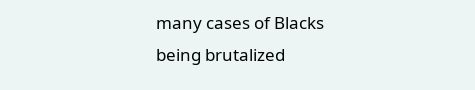many cases of Blacks being brutalized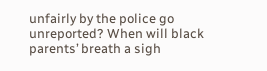unfairly by the police go unreported? When will black parents’ breath a sigh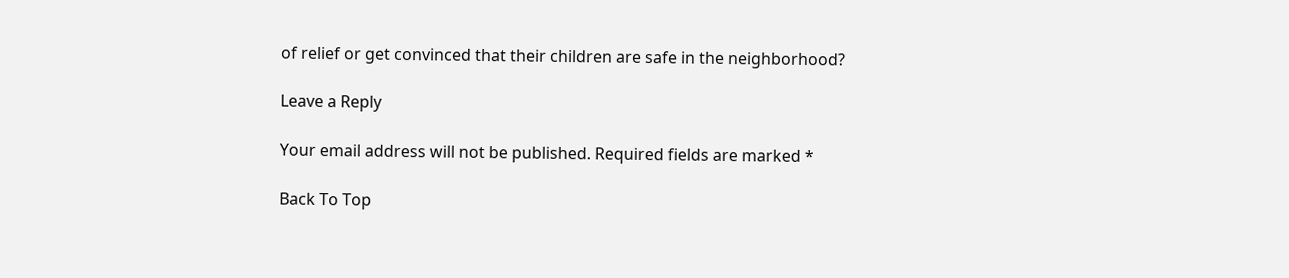of relief or get convinced that their children are safe in the neighborhood?

Leave a Reply

Your email address will not be published. Required fields are marked *

Back To Top